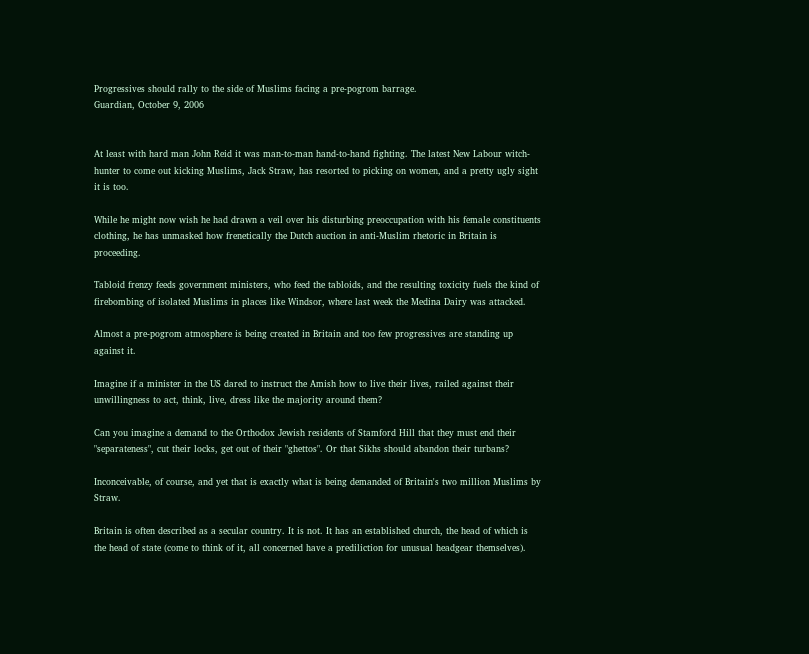Progressives should rally to the side of Muslims facing a pre-pogrom barrage.
Guardian, October 9, 2006


At least with hard man John Reid it was man-to-man hand-to-hand fighting. The latest New Labour witch-hunter to come out kicking Muslims, Jack Straw, has resorted to picking on women, and a pretty ugly sight it is too.

While he might now wish he had drawn a veil over his disturbing preoccupation with his female constituents clothing, he has unmasked how frenetically the Dutch auction in anti-Muslim rhetoric in Britain is proceeding.

Tabloid frenzy feeds government ministers, who feed the tabloids, and the resulting toxicity fuels the kind of firebombing of isolated Muslims in places like Windsor, where last week the Medina Dairy was attacked.

Almost a pre-pogrom atmosphere is being created in Britain and too few progressives are standing up against it.

Imagine if a minister in the US dared to instruct the Amish how to live their lives, railed against their unwillingness to act, think, live, dress like the majority around them?

Can you imagine a demand to the Orthodox Jewish residents of Stamford Hill that they must end their "separateness", cut their locks, get out of their "ghettos". Or that Sikhs should abandon their turbans?

Inconceivable, of course, and yet that is exactly what is being demanded of Britain's two million Muslims by Straw.

Britain is often described as a secular country. It is not. It has an established church, the head of which is the head of state (come to think of it, all concerned have a prediliction for unusual headgear themselves).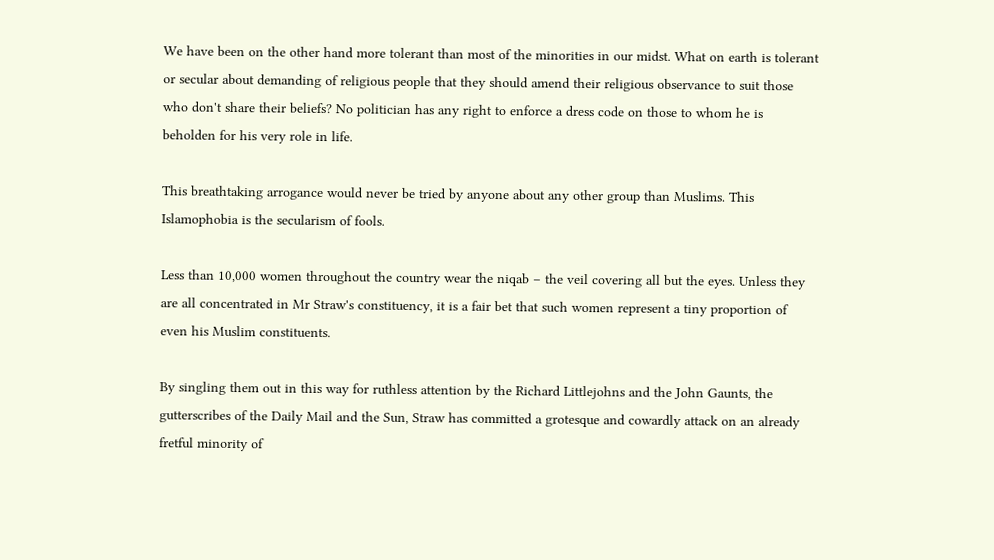We have been on the other hand more tolerant than most of the minorities in our midst. What on earth is tolerant or secular about demanding of religious people that they should amend their religious observance to suit those who don't share their beliefs? No politician has any right to enforce a dress code on those to whom he is beholden for his very role in life.

This breathtaking arrogance would never be tried by anyone about any other group than Muslims. This Islamophobia is the secularism of fools.

Less than 10,000 women throughout the country wear the niqab – the veil covering all but the eyes. Unless they are all concentrated in Mr Straw's constituency, it is a fair bet that such women represent a tiny proportion of even his Muslim constituents.

By singling them out in this way for ruthless attention by the Richard Littlejohns and the John Gaunts, the gutterscribes of the Daily Mail and the Sun, Straw has committed a grotesque and cowardly attack on an already fretful minority of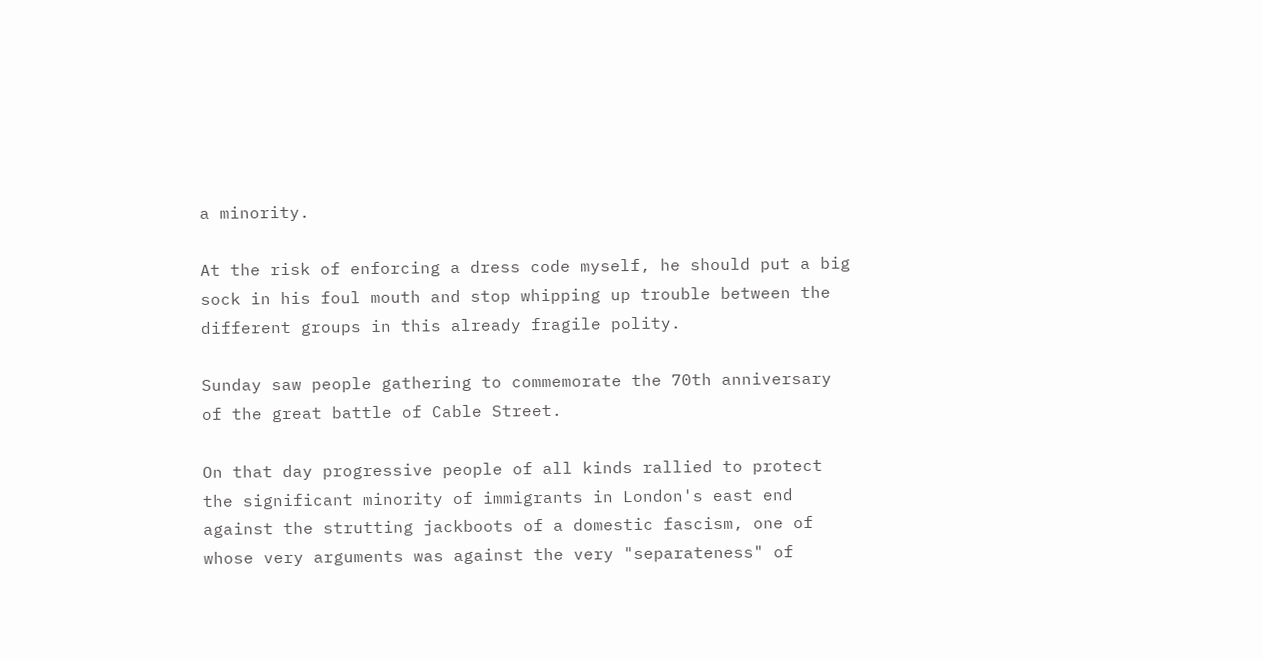a minority.

At the risk of enforcing a dress code myself, he should put a big sock in his foul mouth and stop whipping up trouble between the different groups in this already fragile polity.

Sunday saw people gathering to commemorate the 70th anniversary of the great battle of Cable Street.

On that day progressive people of all kinds rallied to protect the significant minority of immigrants in London's east end against the strutting jackboots of a domestic fascism, one of whose very arguments was against the very "separateness" of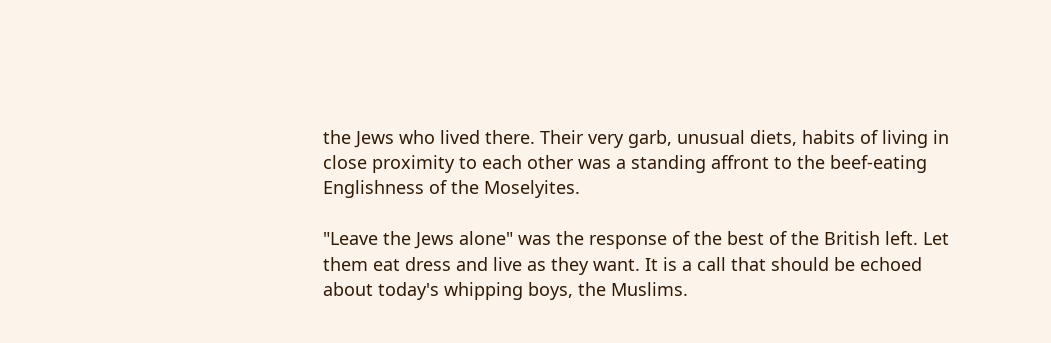the Jews who lived there. Their very garb, unusual diets, habits of living in close proximity to each other was a standing affront to the beef-eating Englishness of the Moselyites.

"Leave the Jews alone" was the response of the best of the British left. Let them eat dress and live as they want. It is a call that should be echoed about today's whipping boys, the Muslims.